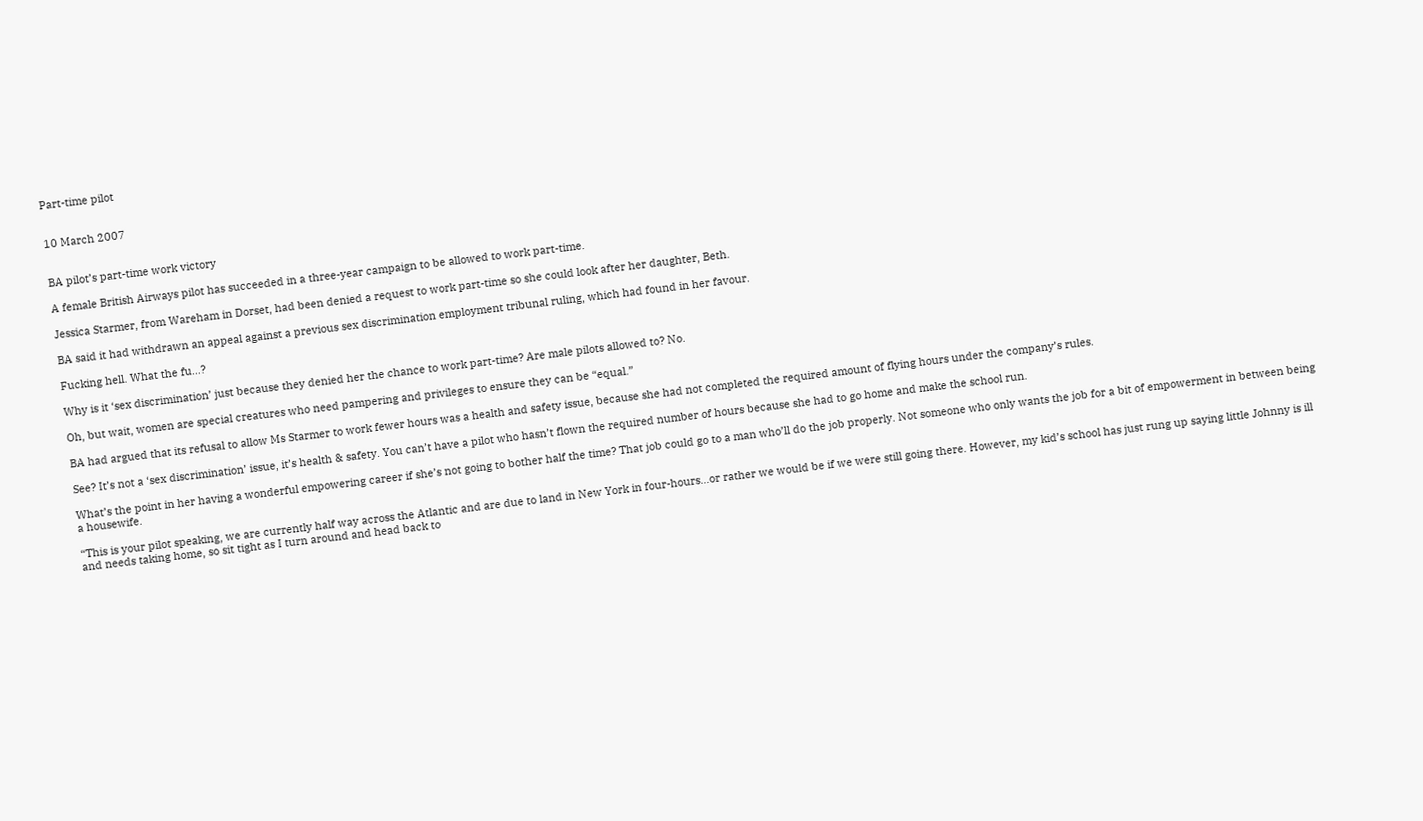Part-time pilot


10 March 2007


BA pilot’s part-time work victory

A female British Airways pilot has succeeded in a three-year campaign to be allowed to work part-time.

Jessica Starmer, from Wareham in Dorset, had been denied a request to work part-time so she could look after her daughter, Beth.

BA said it had withdrawn an appeal against a previous sex discrimination employment tribunal ruling, which had found in her favour.

Fucking hell. What the fu…?

Why is it ‘sex discrimination’ just because they denied her the chance to work part-time? Are male pilots allowed to? No.

Oh, but wait, women are special creatures who need pampering and privileges to ensure they can be “equal.”

BA had argued that its refusal to allow Ms Starmer to work fewer hours was a health and safety issue, because she had not completed the required amount of flying hours under the company’s rules.

See? It’s not a ‘sex discrimination’ issue, it’s health & safety. You can’t have a pilot who hasn’t flown the required number of hours because she had to go home and make the school run.

What’s the point in her having a wonderful empowering career if she’s not going to bother half the time? That job could go to a man who’ll do the job properly. Not someone who only wants the job for a bit of empowerment in between being a housewife.

“This is your pilot speaking, we are currently half way across the Atlantic and are due to land in New York in four-hours…or rather we would be if we were still going there. However, my kid’s school has just rung up saying little Johnny is ill and needs taking home, so sit tight as I turn around and head back to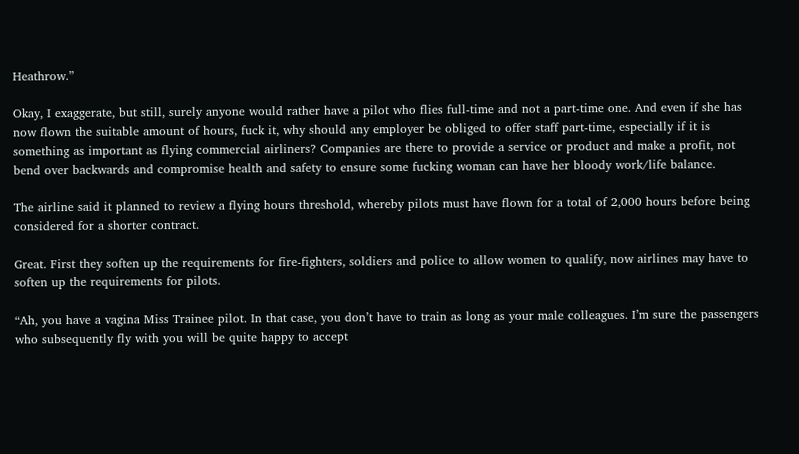Heathrow.”

Okay, I exaggerate, but still, surely anyone would rather have a pilot who flies full-time and not a part-time one. And even if she has now flown the suitable amount of hours, fuck it, why should any employer be obliged to offer staff part-time, especially if it is something as important as flying commercial airliners? Companies are there to provide a service or product and make a profit, not bend over backwards and compromise health and safety to ensure some fucking woman can have her bloody work/life balance.

The airline said it planned to review a flying hours threshold, whereby pilots must have flown for a total of 2,000 hours before being considered for a shorter contract.

Great. First they soften up the requirements for fire-fighters, soldiers and police to allow women to qualify, now airlines may have to soften up the requirements for pilots.

“Ah, you have a vagina Miss Trainee pilot. In that case, you don’t have to train as long as your male colleagues. I’m sure the passengers who subsequently fly with you will be quite happy to accept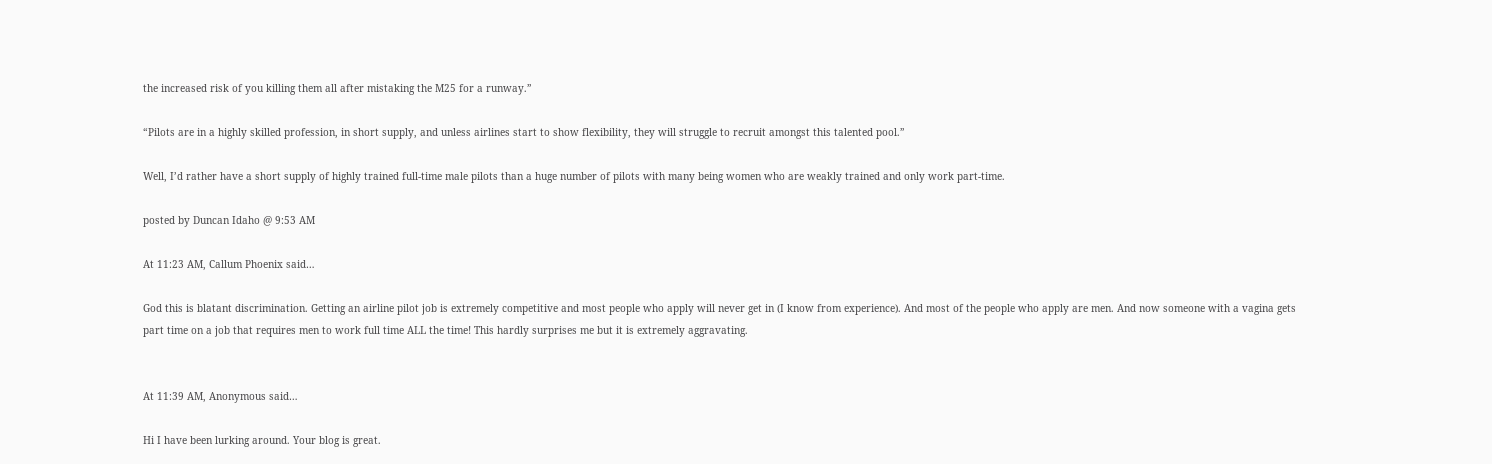the increased risk of you killing them all after mistaking the M25 for a runway.”

“Pilots are in a highly skilled profession, in short supply, and unless airlines start to show flexibility, they will struggle to recruit amongst this talented pool.”

Well, I’d rather have a short supply of highly trained full-time male pilots than a huge number of pilots with many being women who are weakly trained and only work part-time.

posted by Duncan Idaho @ 9:53 AM

At 11:23 AM, Callum Phoenix said…

God this is blatant discrimination. Getting an airline pilot job is extremely competitive and most people who apply will never get in (I know from experience). And most of the people who apply are men. And now someone with a vagina gets part time on a job that requires men to work full time ALL the time! This hardly surprises me but it is extremely aggravating.


At 11:39 AM, Anonymous said…

Hi I have been lurking around. Your blog is great.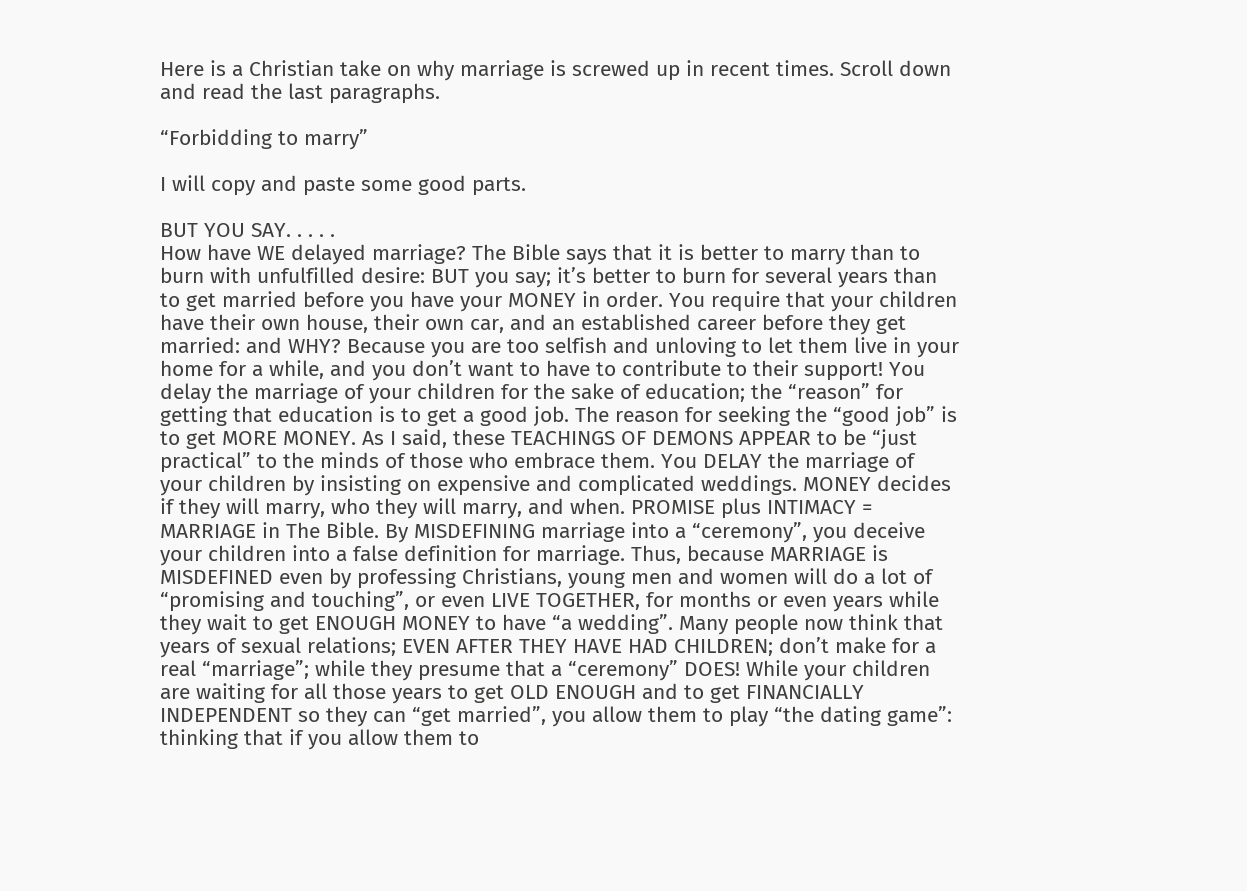Here is a Christian take on why marriage is screwed up in recent times. Scroll down and read the last paragraphs.

“Forbidding to marry”

I will copy and paste some good parts.

BUT YOU SAY. . . . .
How have WE delayed marriage? The Bible says that it is better to marry than to burn with unfulfilled desire: BUT you say; it’s better to burn for several years than to get married before you have your MONEY in order. You require that your children have their own house, their own car, and an established career before they get married: and WHY? Because you are too selfish and unloving to let them live in your home for a while, and you don’t want to have to contribute to their support! You delay the marriage of your children for the sake of education; the “reason” for getting that education is to get a good job. The reason for seeking the “good job” is to get MORE MONEY. As I said, these TEACHINGS OF DEMONS APPEAR to be “just practical” to the minds of those who embrace them. You DELAY the marriage of your children by insisting on expensive and complicated weddings. MONEY decides if they will marry, who they will marry, and when. PROMISE plus INTIMACY = MARRIAGE in The Bible. By MISDEFINING marriage into a “ceremony”, you deceive your children into a false definition for marriage. Thus, because MARRIAGE is MISDEFINED even by professing Christians, young men and women will do a lot of “promising and touching”, or even LIVE TOGETHER, for months or even years while they wait to get ENOUGH MONEY to have “a wedding”. Many people now think that years of sexual relations; EVEN AFTER THEY HAVE HAD CHILDREN; don’t make for a real “marriage”; while they presume that a “ceremony” DOES! While your children are waiting for all those years to get OLD ENOUGH and to get FINANCIALLY INDEPENDENT so they can “get married”, you allow them to play “the dating game”: thinking that if you allow them to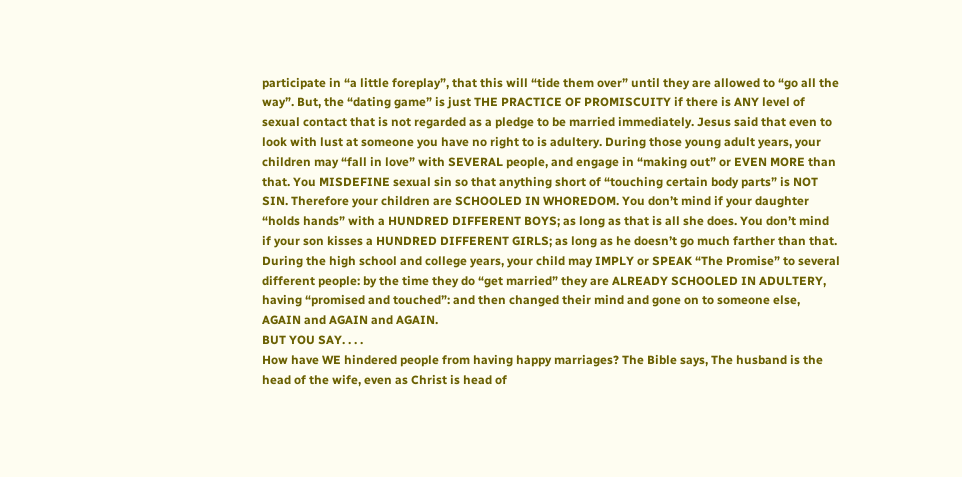participate in “a little foreplay”, that this will “tide them over” until they are allowed to “go all the way”. But, the “dating game” is just THE PRACTICE OF PROMISCUITY if there is ANY level of sexual contact that is not regarded as a pledge to be married immediately. Jesus said that even to look with lust at someone you have no right to is adultery. During those young adult years, your children may “fall in love” with SEVERAL people, and engage in “making out” or EVEN MORE than that. You MISDEFINE sexual sin so that anything short of “touching certain body parts” is NOT SIN. Therefore your children are SCHOOLED IN WHOREDOM. You don’t mind if your daughter “holds hands” with a HUNDRED DIFFERENT BOYS; as long as that is all she does. You don’t mind if your son kisses a HUNDRED DIFFERENT GIRLS; as long as he doesn’t go much farther than that. During the high school and college years, your child may IMPLY or SPEAK “The Promise” to several different people: by the time they do “get married” they are ALREADY SCHOOLED IN ADULTERY, having “promised and touched”: and then changed their mind and gone on to someone else, AGAIN and AGAIN and AGAIN.
BUT YOU SAY. . . .
How have WE hindered people from having happy marriages? The Bible says, The husband is the head of the wife, even as Christ is head of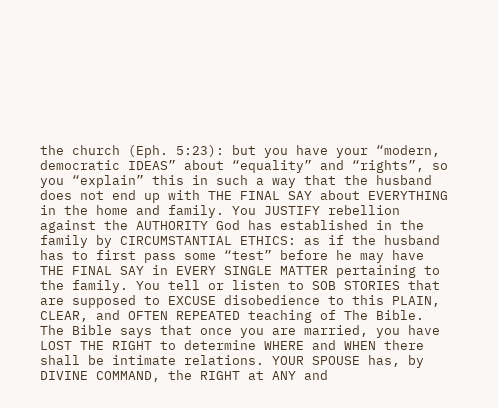the church (Eph. 5:23): but you have your “modern, democratic IDEAS” about “equality” and “rights”, so you “explain” this in such a way that the husband does not end up with THE FINAL SAY about EVERYTHING in the home and family. You JUSTIFY rebellion against the AUTHORITY God has established in the family by CIRCUMSTANTIAL ETHICS: as if the husband has to first pass some “test” before he may have THE FINAL SAY in EVERY SINGLE MATTER pertaining to the family. You tell or listen to SOB STORIES that are supposed to EXCUSE disobedience to this PLAIN, CLEAR, and OFTEN REPEATED teaching of The Bible.
The Bible says that once you are married, you have LOST THE RIGHT to determine WHERE and WHEN there shall be intimate relations. YOUR SPOUSE has, by DIVINE COMMAND, the RIGHT at ANY and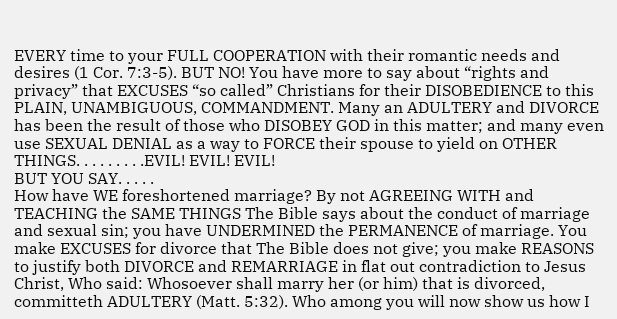EVERY time to your FULL COOPERATION with their romantic needs and desires (1 Cor. 7:3-5). BUT NO! You have more to say about “rights and privacy” that EXCUSES “so called” Christians for their DISOBEDIENCE to this PLAIN, UNAMBIGUOUS, COMMANDMENT. Many an ADULTERY and DIVORCE has been the result of those who DISOBEY GOD in this matter; and many even use SEXUAL DENIAL as a way to FORCE their spouse to yield on OTHER THINGS. . . . . . . . .EVIL! EVIL! EVIL!
BUT YOU SAY. . . . .
How have WE foreshortened marriage? By not AGREEING WITH and TEACHING the SAME THINGS The Bible says about the conduct of marriage and sexual sin; you have UNDERMINED the PERMANENCE of marriage. You make EXCUSES for divorce that The Bible does not give; you make REASONS to justify both DIVORCE and REMARRIAGE in flat out contradiction to Jesus Christ, Who said: Whosoever shall marry her (or him) that is divorced, committeth ADULTERY (Matt. 5:32). Who among you will now show us how I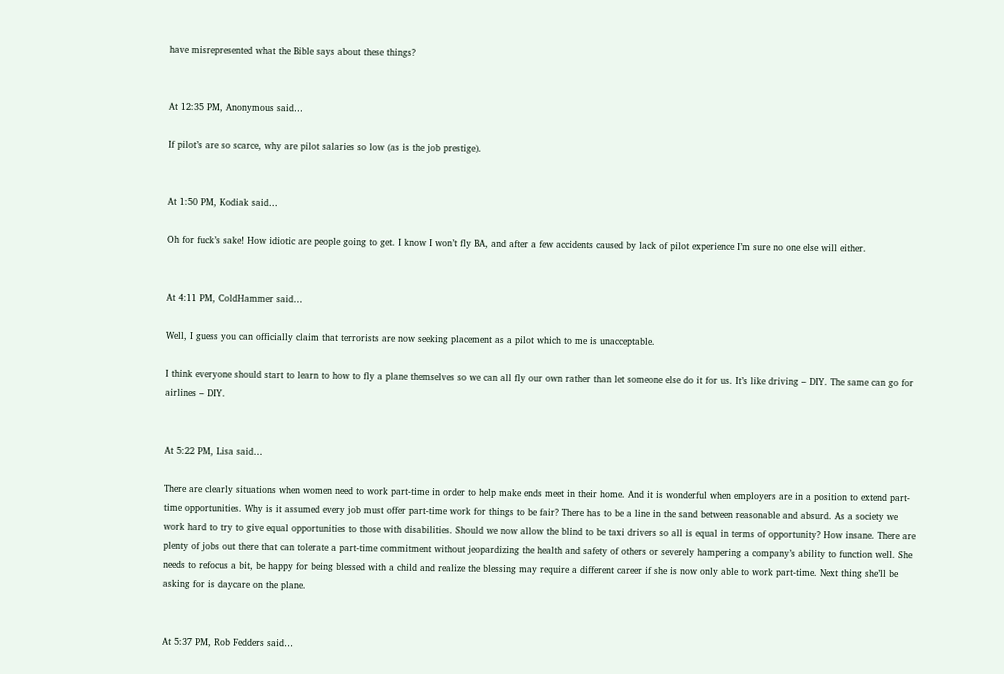have misrepresented what the Bible says about these things?


At 12:35 PM, Anonymous said…

If pilot’s are so scarce, why are pilot salaries so low (as is the job prestige).


At 1:50 PM, Kodiak said…

Oh for fuck’s sake! How idiotic are people going to get. I know I won’t fly BA, and after a few accidents caused by lack of pilot experience I’m sure no one else will either.


At 4:11 PM, ColdHammer said…

Well, I guess you can officially claim that terrorists are now seeking placement as a pilot which to me is unacceptable.

I think everyone should start to learn to how to fly a plane themselves so we can all fly our own rather than let someone else do it for us. It’s like driving – DIY. The same can go for airlines – DIY.


At 5:22 PM, Lisa said…

There are clearly situations when women need to work part-time in order to help make ends meet in their home. And it is wonderful when employers are in a position to extend part-time opportunities. Why is it assumed every job must offer part-time work for things to be fair? There has to be a line in the sand between reasonable and absurd. As a society we work hard to try to give equal opportunities to those with disabilities. Should we now allow the blind to be taxi drivers so all is equal in terms of opportunity? How insane. There are plenty of jobs out there that can tolerate a part-time commitment without jeopardizing the health and safety of others or severely hampering a company’s ability to function well. She needs to refocus a bit, be happy for being blessed with a child and realize the blessing may require a different career if she is now only able to work part-time. Next thing she’ll be asking for is daycare on the plane.


At 5:37 PM, Rob Fedders said…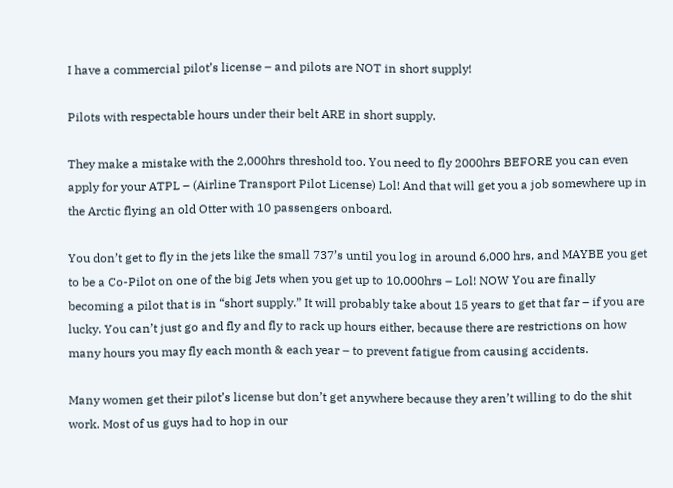I have a commercial pilot’s license – and pilots are NOT in short supply!

Pilots with respectable hours under their belt ARE in short supply.

They make a mistake with the 2,000hrs threshold too. You need to fly 2000hrs BEFORE you can even apply for your ATPL – (Airline Transport Pilot License) Lol! And that will get you a job somewhere up in the Arctic flying an old Otter with 10 passengers onboard.

You don’t get to fly in the jets like the small 737’s until you log in around 6,000 hrs, and MAYBE you get to be a Co-Pilot on one of the big Jets when you get up to 10,000hrs – Lol! NOW You are finally becoming a pilot that is in “short supply.” It will probably take about 15 years to get that far – if you are lucky. You can’t just go and fly and fly to rack up hours either, because there are restrictions on how many hours you may fly each month & each year – to prevent fatigue from causing accidents.

Many women get their pilot’s license but don’t get anywhere because they aren’t willing to do the shit work. Most of us guys had to hop in our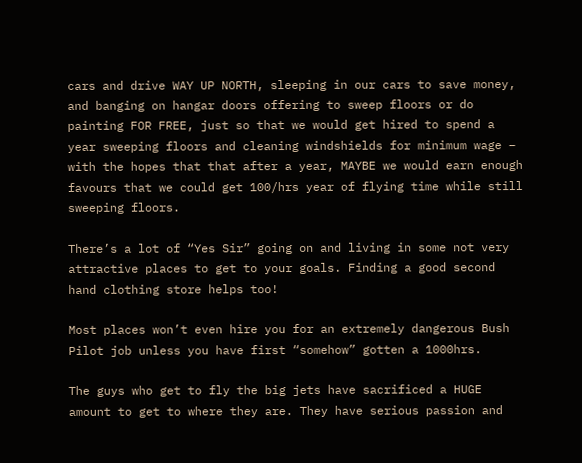cars and drive WAY UP NORTH, sleeping in our cars to save money, and banging on hangar doors offering to sweep floors or do painting FOR FREE, just so that we would get hired to spend a year sweeping floors and cleaning windshields for minimum wage – with the hopes that that after a year, MAYBE we would earn enough favours that we could get 100/hrs year of flying time while still sweeping floors.

There’s a lot of “Yes Sir” going on and living in some not very attractive places to get to your goals. Finding a good second hand clothing store helps too!

Most places won’t even hire you for an extremely dangerous Bush Pilot job unless you have first “somehow” gotten a 1000hrs.

The guys who get to fly the big jets have sacrificed a HUGE amount to get to where they are. They have serious passion and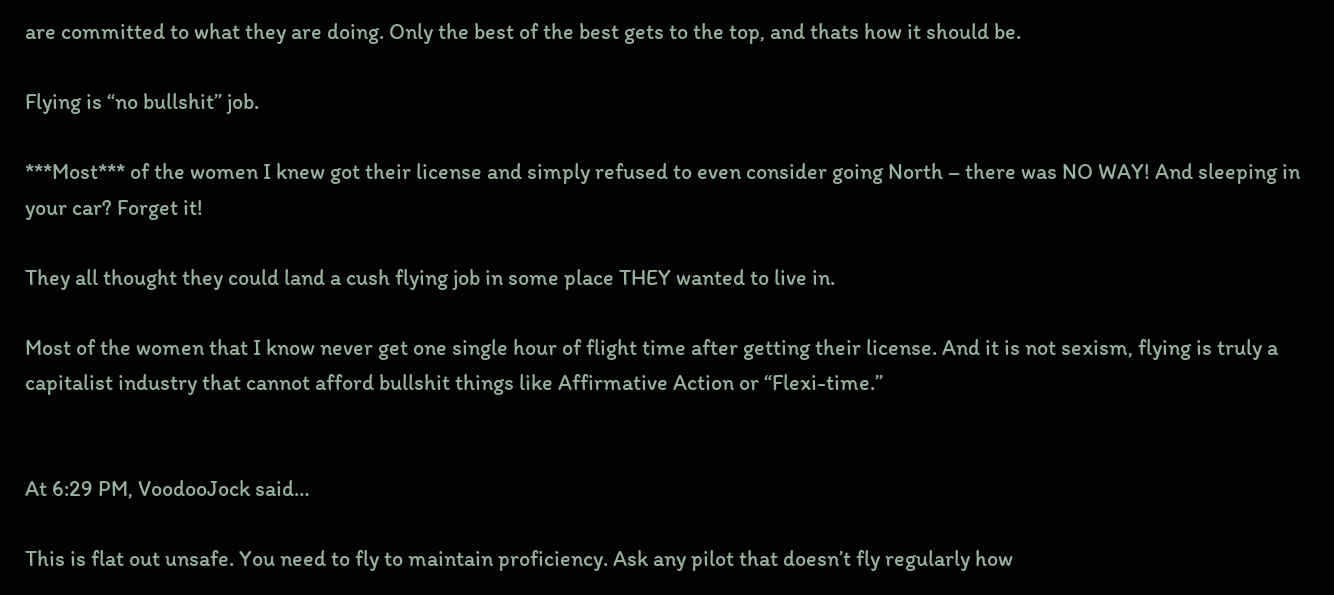are committed to what they are doing. Only the best of the best gets to the top, and thats how it should be.

Flying is “no bullshit” job.

***Most*** of the women I knew got their license and simply refused to even consider going North – there was NO WAY! And sleeping in your car? Forget it!

They all thought they could land a cush flying job in some place THEY wanted to live in.

Most of the women that I know never get one single hour of flight time after getting their license. And it is not sexism, flying is truly a capitalist industry that cannot afford bullshit things like Affirmative Action or “Flexi-time.”


At 6:29 PM, VoodooJock said…

This is flat out unsafe. You need to fly to maintain proficiency. Ask any pilot that doesn’t fly regularly how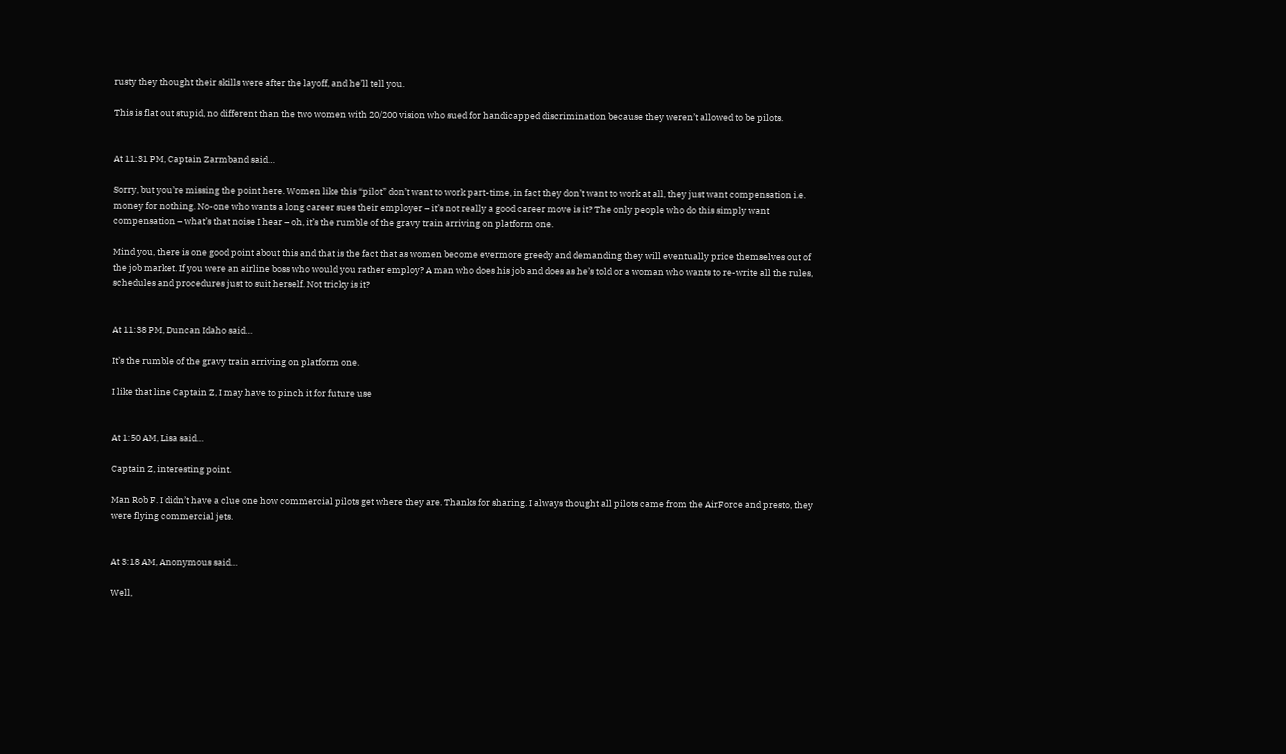rusty they thought their skills were after the layoff, and he’ll tell you.

This is flat out stupid, no different than the two women with 20/200 vision who sued for handicapped discrimination because they weren’t allowed to be pilots.


At 11:31 PM, Captain Zarmband said…

Sorry, but you’re missing the point here. Women like this “pilot” don’t want to work part-time, in fact they don’t want to work at all, they just want compensation i.e. money for nothing. No-one who wants a long career sues their employer – it’s not really a good career move is it? The only people who do this simply want compensation – what’s that noise I hear – oh, it’s the rumble of the gravy train arriving on platform one.

Mind you, there is one good point about this and that is the fact that as women become evermore greedy and demanding they will eventually price themselves out of the job market. If you were an airline boss who would you rather employ? A man who does his job and does as he’s told or a woman who wants to re-write all the rules, schedules and procedures just to suit herself. Not tricky is it?


At 11:38 PM, Duncan Idaho said…

It’s the rumble of the gravy train arriving on platform one.

I like that line Captain Z, I may have to pinch it for future use


At 1:50 AM, Lisa said…

Captain Z, interesting point.

Man Rob F. I didn’t have a clue one how commercial pilots get where they are. Thanks for sharing. I always thought all pilots came from the AirForce and presto, they were flying commercial jets.


At 3:18 AM, Anonymous said…

Well,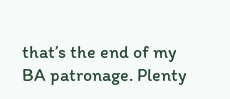that’s the end of my BA patronage. Plenty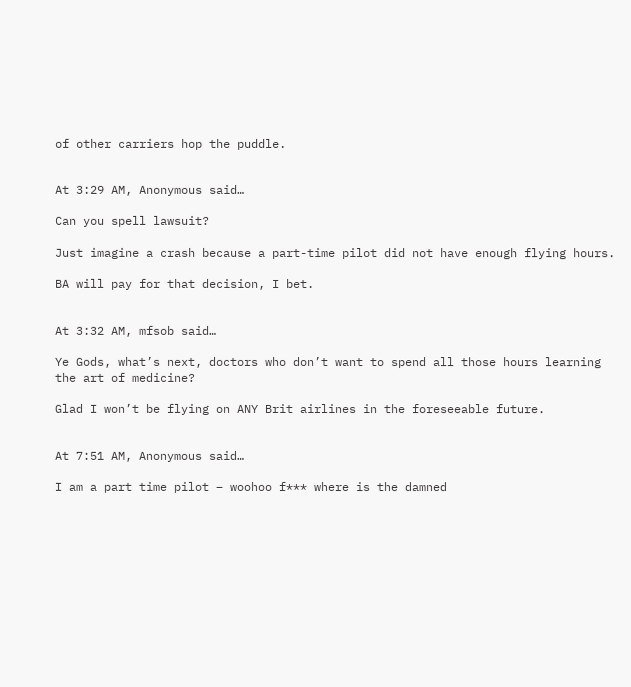of other carriers hop the puddle.


At 3:29 AM, Anonymous said…

Can you spell lawsuit?

Just imagine a crash because a part-time pilot did not have enough flying hours.

BA will pay for that decision, I bet.


At 3:32 AM, mfsob said…

Ye Gods, what’s next, doctors who don’t want to spend all those hours learning the art of medicine?

Glad I won’t be flying on ANY Brit airlines in the foreseeable future.


At 7:51 AM, Anonymous said…

I am a part time pilot – woohoo f*** where is the damned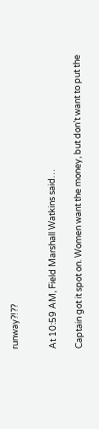runway?!??


At 10:59 AM, Field Marshall Watkins said…

Captain got it spot on. Women want the money, but don’t want to put the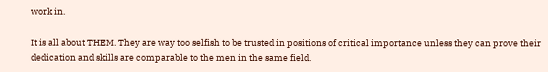work in.

It is all about THEM. They are way too selfish to be trusted in positions of critical importance unless they can prove their dedication and skills are comparable to the men in the same field.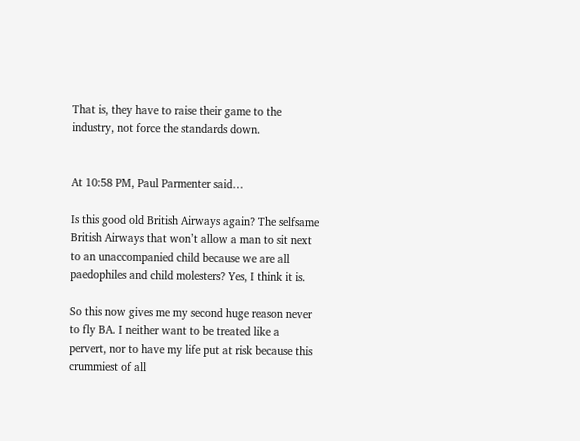That is, they have to raise their game to the industry, not force the standards down.


At 10:58 PM, Paul Parmenter said…

Is this good old British Airways again? The selfsame British Airways that won’t allow a man to sit next to an unaccompanied child because we are all paedophiles and child molesters? Yes, I think it is.

So this now gives me my second huge reason never to fly BA. I neither want to be treated like a pervert, nor to have my life put at risk because this crummiest of all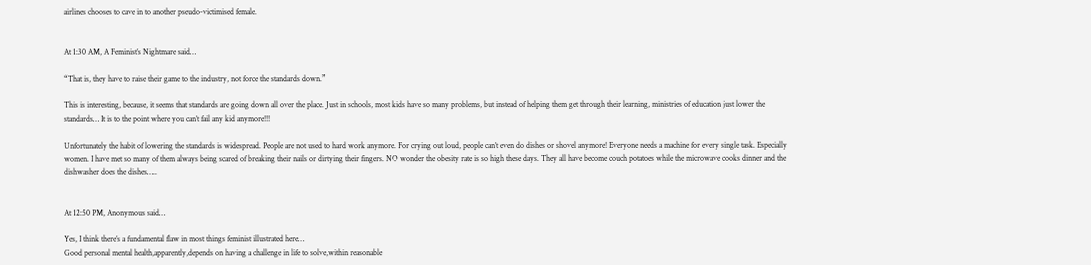airlines chooses to cave in to another pseudo-victimised female.


At 1:30 AM, A Feminist’s Nightmare said…

“That is, they have to raise their game to the industry, not force the standards down.”

This is interesting, because, it seems that standards are going down all over the place. Just in schools, most kids have so many problems, but instead of helping them get through their learning, ministries of education just lower the standards… It is to the point where you can’t fail any kid anymore!!!

Unfortunately the habit of lowering the standards is widespread. People are not used to hard work anymore. For crying out loud, people can’t even do dishes or shovel anymore! Everyone needs a machine for every single task. Especially women. I have met so many of them always being scared of breaking their nails or dirtying their fingers. NO wonder the obesity rate is so high these days. They all have become couch potatoes while the microwave cooks dinner and the dishwasher does the dishes…..


At 12:50 PM, Anonymous said…

Yes, I think there’s a fundamental flaw in most things feminist illustrated here…
Good personal mental health,apparently,depends on having a challenge in life to solve,within reasonable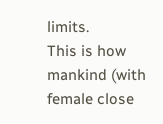limits.
This is how mankind (with female close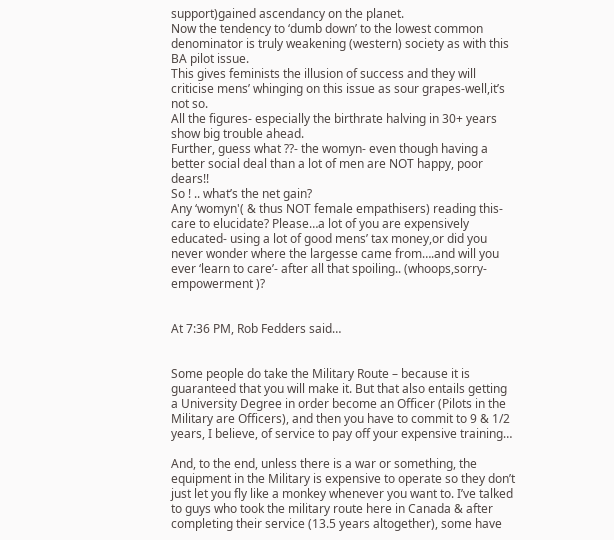support)gained ascendancy on the planet.
Now the tendency to ‘dumb down’ to the lowest common denominator is truly weakening (western) society as with this BA pilot issue.
This gives feminists the illusion of success and they will criticise mens’ whinging on this issue as sour grapes-well,it’s not so.
All the figures- especially the birthrate halving in 30+ years show big trouble ahead.
Further, guess what ??- the womyn- even though having a better social deal than a lot of men are NOT happy, poor dears!!
So ! .. what’s the net gain?
Any ‘womyn'( & thus NOT female empathisers) reading this- care to elucidate? Please…a lot of you are expensively educated- using a lot of good mens’ tax money,or did you never wonder where the largesse came from….and will you ever ‘learn to care’- after all that spoiling.. (whoops,sorry-empowerment )?


At 7:36 PM, Rob Fedders said…


Some people do take the Military Route – because it is guaranteed that you will make it. But that also entails getting a University Degree in order become an Officer (Pilots in the Military are Officers), and then you have to commit to 9 & 1/2 years, I believe, of service to pay off your expensive training…

And, to the end, unless there is a war or something, the equipment in the Military is expensive to operate so they don’t just let you fly like a monkey whenever you want to. I’ve talked to guys who took the military route here in Canada & after completing their service (13.5 years altogether), some have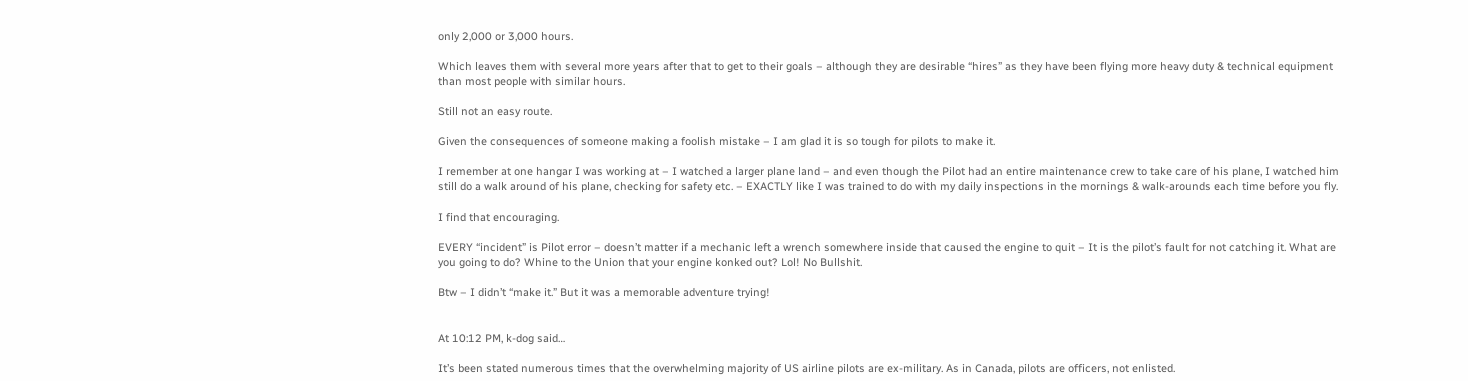only 2,000 or 3,000 hours.

Which leaves them with several more years after that to get to their goals – although they are desirable “hires” as they have been flying more heavy duty & technical equipment than most people with similar hours.

Still not an easy route.

Given the consequences of someone making a foolish mistake – I am glad it is so tough for pilots to make it.

I remember at one hangar I was working at – I watched a larger plane land – and even though the Pilot had an entire maintenance crew to take care of his plane, I watched him still do a walk around of his plane, checking for safety etc. – EXACTLY like I was trained to do with my daily inspections in the mornings & walk-arounds each time before you fly.

I find that encouraging.

EVERY “incident” is Pilot error – doesn’t matter if a mechanic left a wrench somewhere inside that caused the engine to quit – It is the pilot’s fault for not catching it. What are you going to do? Whine to the Union that your engine konked out? Lol! No Bullshit.

Btw – I didn’t “make it.” But it was a memorable adventure trying!


At 10:12 PM, k-dog said…

It’s been stated numerous times that the overwhelming majority of US airline pilots are ex-military. As in Canada, pilots are officers, not enlisted.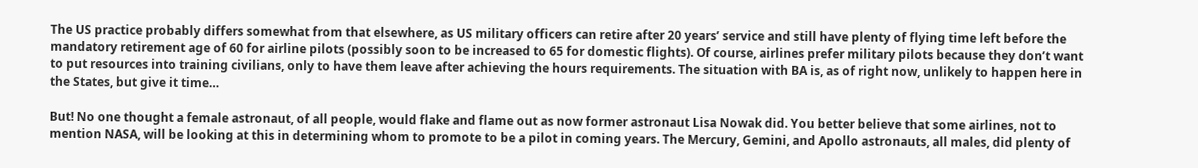The US practice probably differs somewhat from that elsewhere, as US military officers can retire after 20 years’ service and still have plenty of flying time left before the mandatory retirement age of 60 for airline pilots (possibly soon to be increased to 65 for domestic flights). Of course, airlines prefer military pilots because they don’t want to put resources into training civilians, only to have them leave after achieving the hours requirements. The situation with BA is, as of right now, unlikely to happen here in the States, but give it time…

But! No one thought a female astronaut, of all people, would flake and flame out as now former astronaut Lisa Nowak did. You better believe that some airlines, not to mention NASA, will be looking at this in determining whom to promote to be a pilot in coming years. The Mercury, Gemini, and Apollo astronauts, all males, did plenty of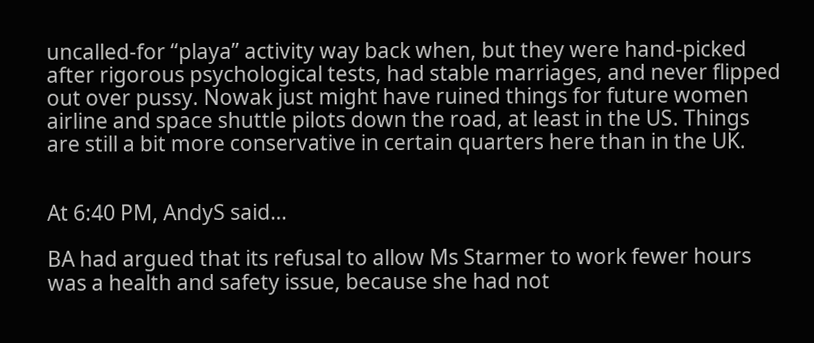uncalled-for “playa” activity way back when, but they were hand-picked after rigorous psychological tests, had stable marriages, and never flipped out over pussy. Nowak just might have ruined things for future women airline and space shuttle pilots down the road, at least in the US. Things are still a bit more conservative in certain quarters here than in the UK.


At 6:40 PM, AndyS said…

BA had argued that its refusal to allow Ms Starmer to work fewer hours was a health and safety issue, because she had not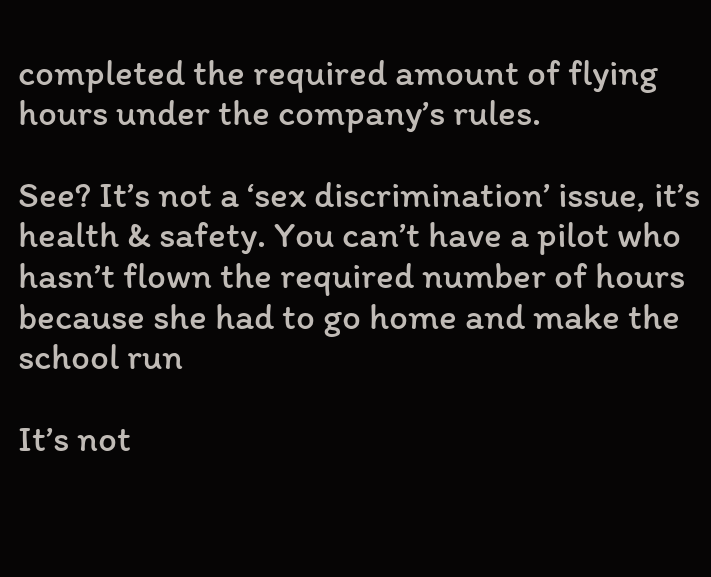completed the required amount of flying hours under the company’s rules.

See? It’s not a ‘sex discrimination’ issue, it’s health & safety. You can’t have a pilot who hasn’t flown the required number of hours because she had to go home and make the school run

It’s not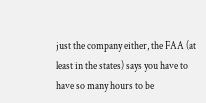just the company either, the FAA (at least in the states) says you have to have so many hours to be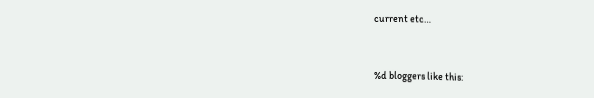current etc…


%d bloggers like this: